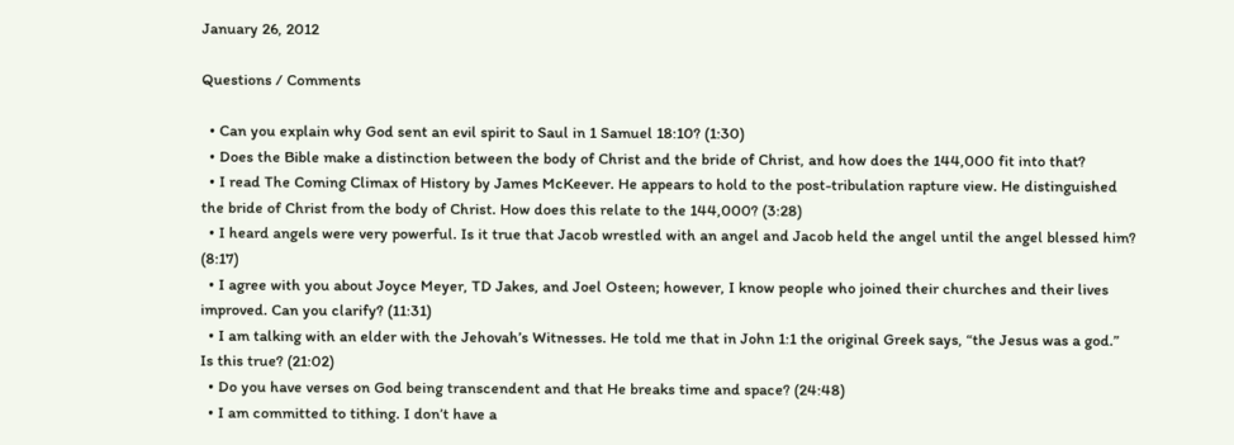January 26, 2012

Questions / Comments

  • Can you explain why God sent an evil spirit to Saul in 1 Samuel 18:10? (1:30)
  • Does the Bible make a distinction between the body of Christ and the bride of Christ, and how does the 144,000 fit into that?
  • I read The Coming Climax of History by James McKeever. He appears to hold to the post-tribulation rapture view. He distinguished the bride of Christ from the body of Christ. How does this relate to the 144,000? (3:28)
  • I heard angels were very powerful. Is it true that Jacob wrestled with an angel and Jacob held the angel until the angel blessed him? (8:17)
  • I agree with you about Joyce Meyer, TD Jakes, and Joel Osteen; however, I know people who joined their churches and their lives improved. Can you clarify? (11:31)
  • I am talking with an elder with the Jehovah’s Witnesses. He told me that in John 1:1 the original Greek says, “the Jesus was a god.” Is this true? (21:02)
  • Do you have verses on God being transcendent and that He breaks time and space? (24:48)
  • I am committed to tithing. I don’t have a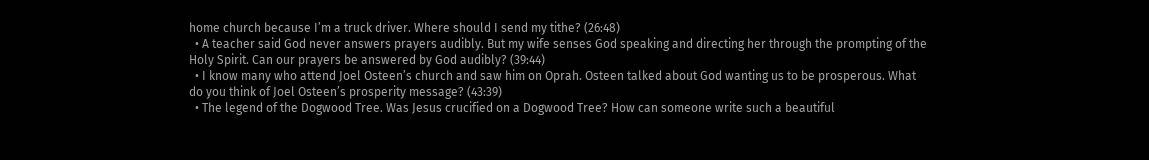home church because I’m a truck driver. Where should I send my tithe? (26:48)
  • A teacher said God never answers prayers audibly. But my wife senses God speaking and directing her through the prompting of the Holy Spirit. Can our prayers be answered by God audibly? (39:44)
  • I know many who attend Joel Osteen’s church and saw him on Oprah. Osteen talked about God wanting us to be prosperous. What do you think of Joel Osteen’s prosperity message? (43:39)
  • The legend of the Dogwood Tree. Was Jesus crucified on a Dogwood Tree? How can someone write such a beautiful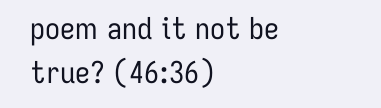poem and it not be true? (46:36)